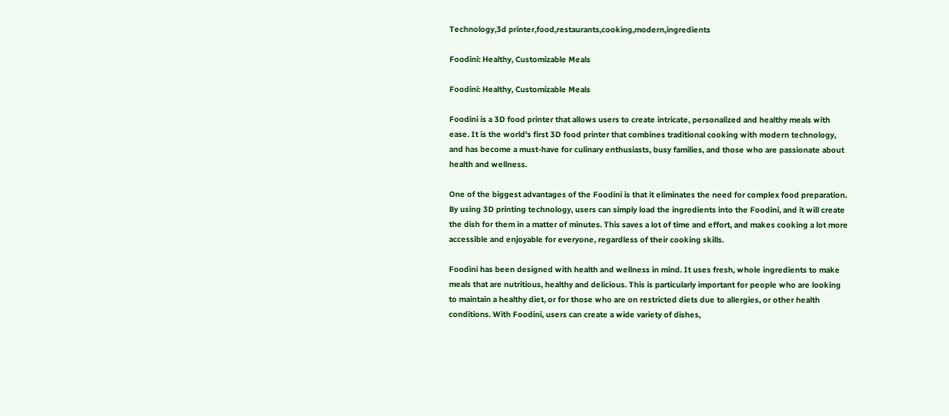Technology,3d printer,food,restaurants,cooking,modern,ingredients

Foodini: Healthy, Customizable Meals

Foodini: Healthy, Customizable Meals

Foodini is a 3D food printer that allows users to create intricate, personalized and healthy meals with ease. It is the world's first 3D food printer that combines traditional cooking with modern technology, and has become a must-have for culinary enthusiasts, busy families, and those who are passionate about health and wellness.

One of the biggest advantages of the Foodini is that it eliminates the need for complex food preparation. By using 3D printing technology, users can simply load the ingredients into the Foodini, and it will create the dish for them in a matter of minutes. This saves a lot of time and effort, and makes cooking a lot more accessible and enjoyable for everyone, regardless of their cooking skills.

Foodini has been designed with health and wellness in mind. It uses fresh, whole ingredients to make meals that are nutritious, healthy and delicious. This is particularly important for people who are looking to maintain a healthy diet, or for those who are on restricted diets due to allergies, or other health conditions. With Foodini, users can create a wide variety of dishes,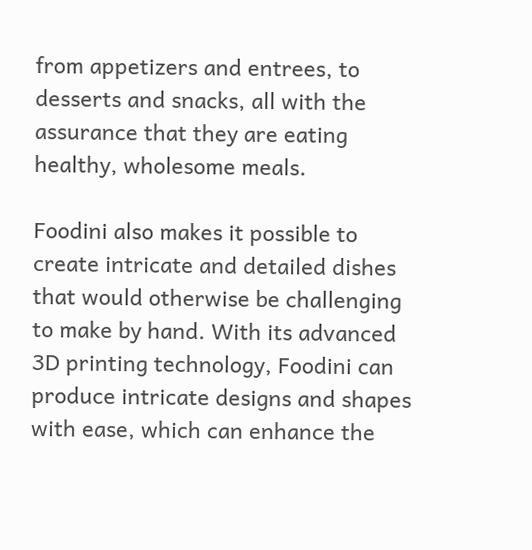from appetizers and entrees, to desserts and snacks, all with the assurance that they are eating healthy, wholesome meals.

Foodini also makes it possible to create intricate and detailed dishes that would otherwise be challenging to make by hand. With its advanced 3D printing technology, Foodini can produce intricate designs and shapes with ease, which can enhance the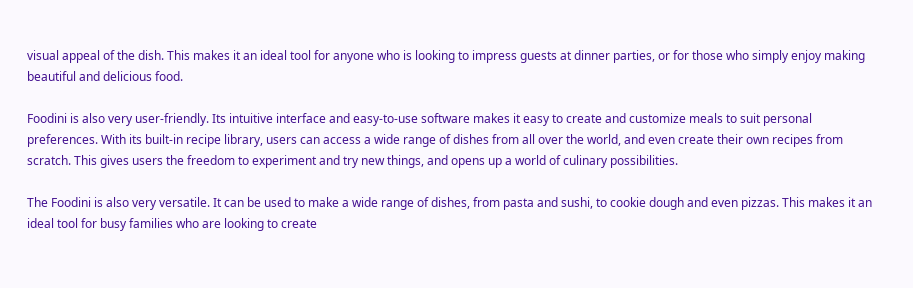visual appeal of the dish. This makes it an ideal tool for anyone who is looking to impress guests at dinner parties, or for those who simply enjoy making beautiful and delicious food.

Foodini is also very user-friendly. Its intuitive interface and easy-to-use software makes it easy to create and customize meals to suit personal preferences. With its built-in recipe library, users can access a wide range of dishes from all over the world, and even create their own recipes from scratch. This gives users the freedom to experiment and try new things, and opens up a world of culinary possibilities.

The Foodini is also very versatile. It can be used to make a wide range of dishes, from pasta and sushi, to cookie dough and even pizzas. This makes it an ideal tool for busy families who are looking to create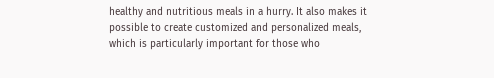healthy and nutritious meals in a hurry. It also makes it possible to create customized and personalized meals, which is particularly important for those who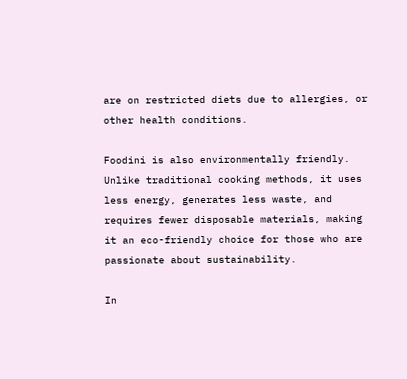are on restricted diets due to allergies, or other health conditions.

Foodini is also environmentally friendly. Unlike traditional cooking methods, it uses less energy, generates less waste, and requires fewer disposable materials, making it an eco-friendly choice for those who are passionate about sustainability.

In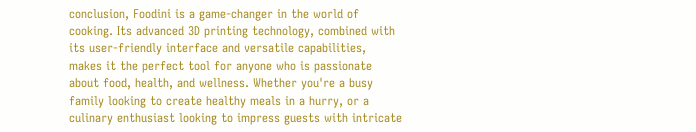conclusion, Foodini is a game-changer in the world of cooking. Its advanced 3D printing technology, combined with its user-friendly interface and versatile capabilities, makes it the perfect tool for anyone who is passionate about food, health, and wellness. Whether you're a busy family looking to create healthy meals in a hurry, or a culinary enthusiast looking to impress guests with intricate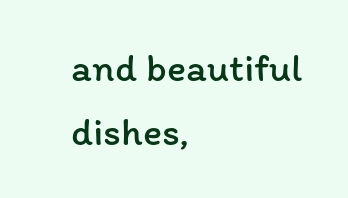and beautiful dishes,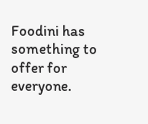Foodini has something to offer for everyone.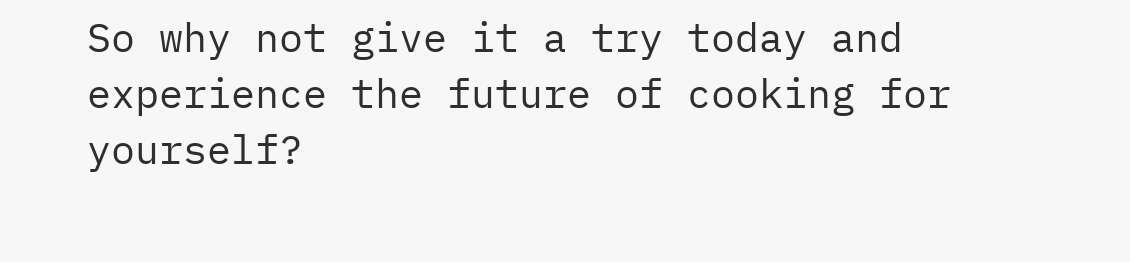So why not give it a try today and experience the future of cooking for yourself?